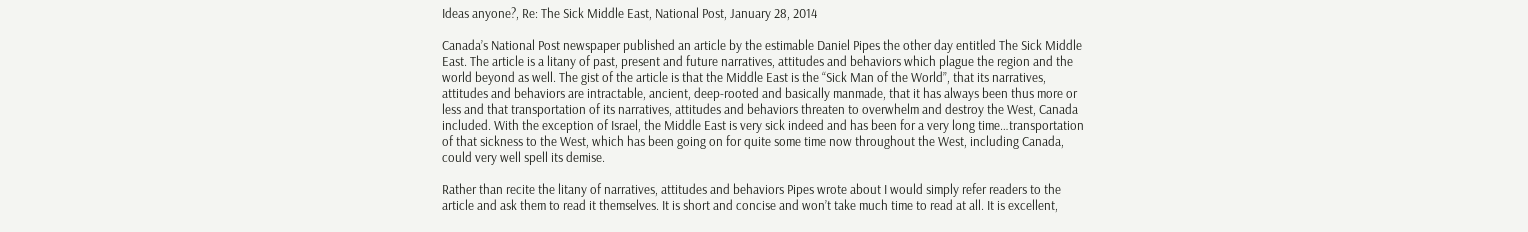Ideas anyone?, Re: The Sick Middle East, National Post, January 28, 2014

Canada’s National Post newspaper published an article by the estimable Daniel Pipes the other day entitled The Sick Middle East. The article is a litany of past, present and future narratives, attitudes and behaviors which plague the region and the world beyond as well. The gist of the article is that the Middle East is the “Sick Man of the World”, that its narratives, attitudes and behaviors are intractable, ancient, deep-rooted and basically manmade, that it has always been thus more or less and that transportation of its narratives, attitudes and behaviors threaten to overwhelm and destroy the West, Canada included. With the exception of Israel, the Middle East is very sick indeed and has been for a very long time…transportation of that sickness to the West, which has been going on for quite some time now throughout the West, including Canada, could very well spell its demise.

Rather than recite the litany of narratives, attitudes and behaviors Pipes wrote about I would simply refer readers to the article and ask them to read it themselves. It is short and concise and won’t take much time to read at all. It is excellent,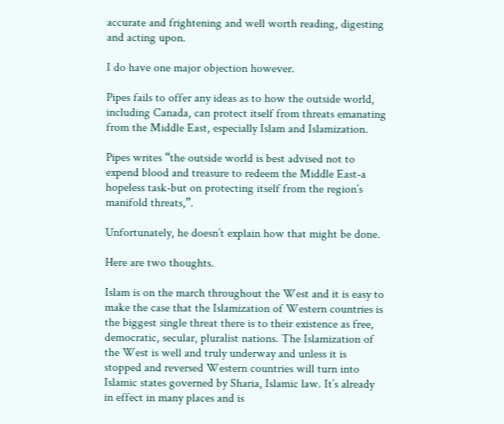accurate and frightening and well worth reading, digesting and acting upon.

I do have one major objection however.

Pipes fails to offer any ideas as to how the outside world, including Canada, can protect itself from threats emanating from the Middle East, especially Islam and Islamization.

Pipes writes “the outside world is best advised not to expend blood and treasure to redeem the Middle East-a hopeless task-but on protecting itself from the region’s manifold threats,”.

Unfortunately, he doesn’t explain how that might be done.

Here are two thoughts.

Islam is on the march throughout the West and it is easy to make the case that the Islamization of Western countries is the biggest single threat there is to their existence as free, democratic, secular, pluralist nations. The Islamization of the West is well and truly underway and unless it is stopped and reversed Western countries will turn into Islamic states governed by Sharia, Islamic law. It’s already in effect in many places and is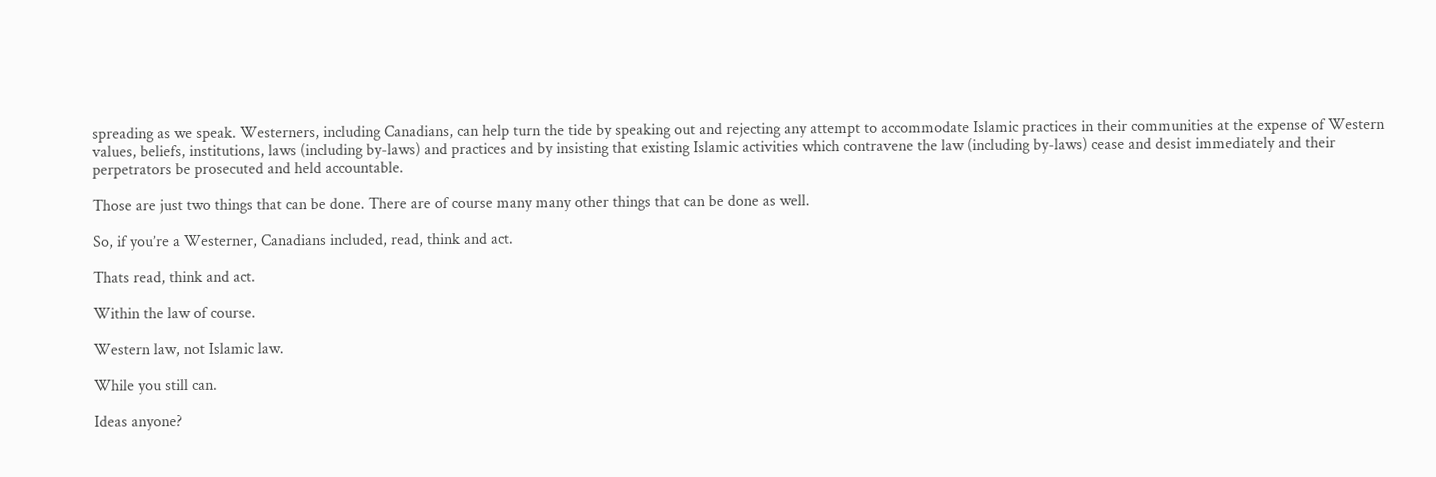spreading as we speak. Westerners, including Canadians, can help turn the tide by speaking out and rejecting any attempt to accommodate Islamic practices in their communities at the expense of Western values, beliefs, institutions, laws (including by-laws) and practices and by insisting that existing Islamic activities which contravene the law (including by-laws) cease and desist immediately and their perpetrators be prosecuted and held accountable.

Those are just two things that can be done. There are of course many many other things that can be done as well.

So, if you’re a Westerner, Canadians included, read, think and act.

Thats read, think and act.

Within the law of course.

Western law, not Islamic law.

While you still can.

Ideas anyone?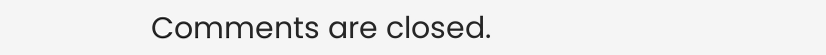Comments are closed.